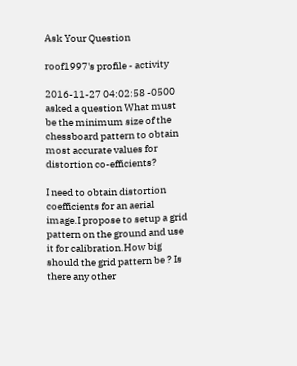Ask Your Question

roof1997's profile - activity

2016-11-27 04:02:58 -0500 asked a question What must be the minimum size of the chessboard pattern to obtain most accurate values for distortion co-efficients?

I need to obtain distortion coefficients for an aerial image.I propose to setup a grid pattern on the ground and use it for calibration.How big should the grid pattern be ? Is there any other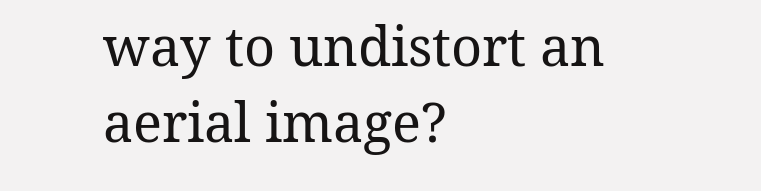way to undistort an aerial image?